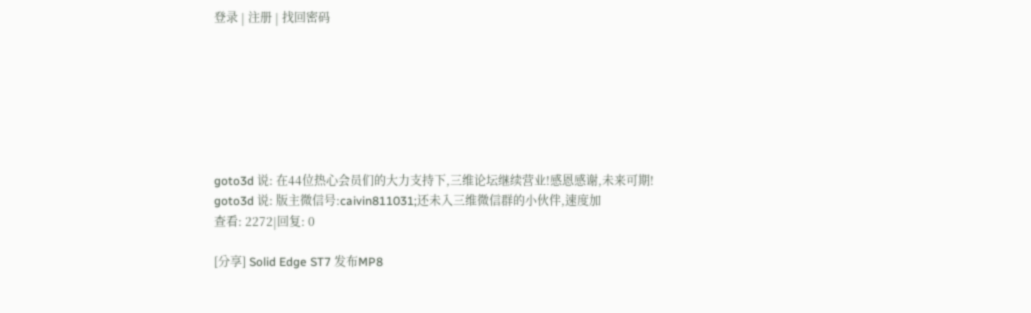登录 | 注册 | 找回密码







goto3d 说: 在44位热心会员们的大力支持下,三维论坛继续营业!感恩感谢,未来可期!
goto3d 说: 版主微信号:caivin811031;还未入三维微信群的小伙伴,速度加
查看: 2272|回复: 0

[分享] Solid Edge ST7 发布MP8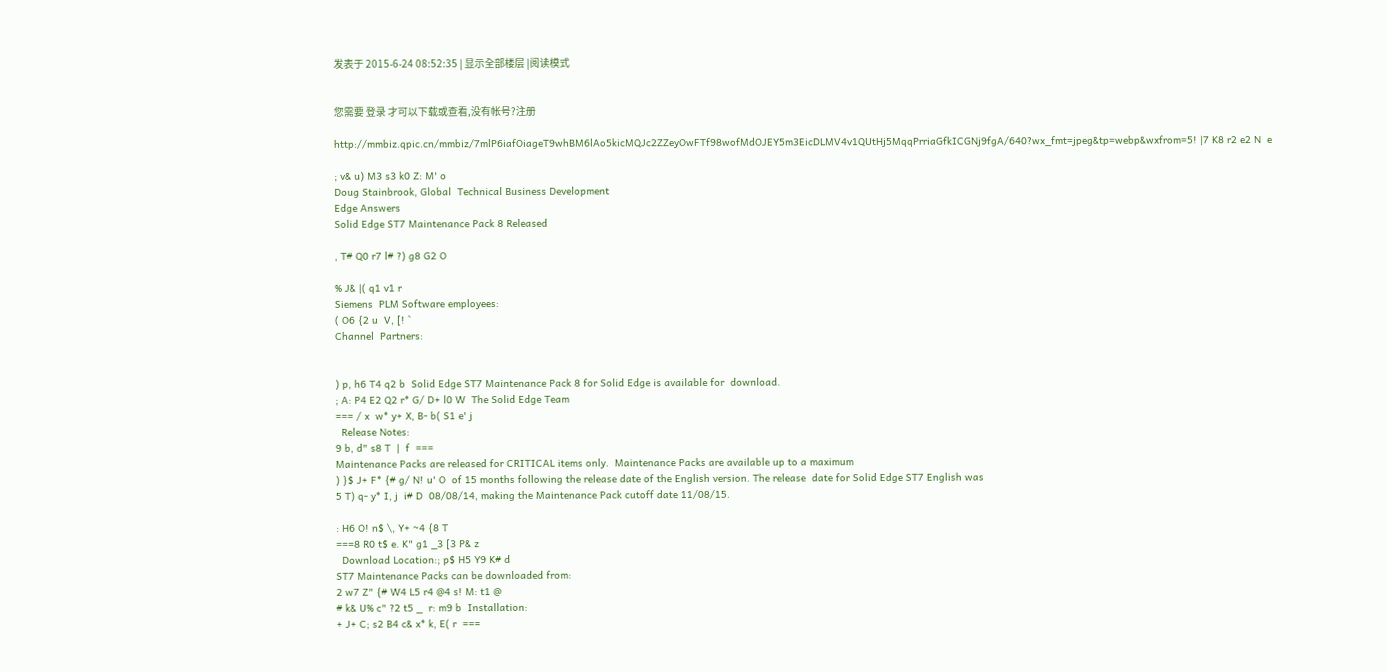发表于 2015-6-24 08:52:35 | 显示全部楼层 |阅读模式


您需要 登录 才可以下载或查看,没有帐号?注册

http://mmbiz.qpic.cn/mmbiz/7mlP6iafOiageT9whBM6lAo5kicMQJc2ZZeyOwFTf98wofMdOJEY5m3EicDLMV4v1QUtHj5MqqPrriaGfkICGNj9fgA/640?wx_fmt=jpeg&tp=webp&wxfrom=5! |7 K8 r2 e2 N  e

; v& u) M3 s3 k0 Z: M' o
Doug Stainbrook, Global  Technical Business Development
Edge Answers
Solid Edge ST7 Maintenance Pack 8 Released

, T# Q0 r7 l# ?) g8 G2 O

% J& |( q1 v1 r
Siemens  PLM Software employees:
( O6 {2 u  V, [! `
Channel  Partners:


) p, h6 T4 q2 b  Solid Edge ST7 Maintenance Pack 8 for Solid Edge is available for  download.
; A: P4 E2 Q2 r* G/ D+ l0 W  The Solid Edge Team
=== / x  w* y+ X, B- b( S1 e' j
  Release Notes:
9 b, d" s8 T  |  f  ===
Maintenance Packs are released for CRITICAL items only.  Maintenance Packs are available up to a maximum
) }$ J+ F* {# g/ N! u' O  of 15 months following the release date of the English version. The release  date for Solid Edge ST7 English was
5 T) q- y* I, j  i# D  08/08/14, making the Maintenance Pack cutoff date 11/08/15.

: H6 O! n$ \, Y+ ~4 {8 T
===8 R0 t$ e. K" g1 _3 [3 P& z
  Download Location:; p$ H5 Y9 K# d
ST7 Maintenance Packs can be downloaded from:
2 w7 Z" {# W4 L5 r4 @4 s! M: t1 @
# k& U% c" ?2 t5 _  r: m9 b  Installation:
+ J+ C; s2 B4 c& x* k, E( r  ===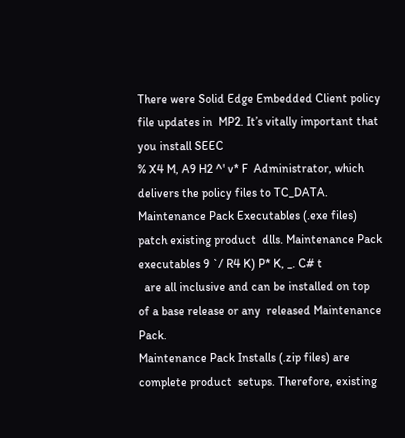There were Solid Edge Embedded Client policy file updates in  MP2. It’s vitally important that you install SEEC
% X4 M, A9 H2 ^' v* F  Administrator, which delivers the policy files to TC_DATA.
Maintenance Pack Executables (.exe files) patch existing product  dlls. Maintenance Pack executables 9 `/ R4 K) P* K, _. C# t
  are all inclusive and can be installed on top of a base release or any  released Maintenance Pack.
Maintenance Pack Installs (.zip files) are complete product  setups. Therefore, existing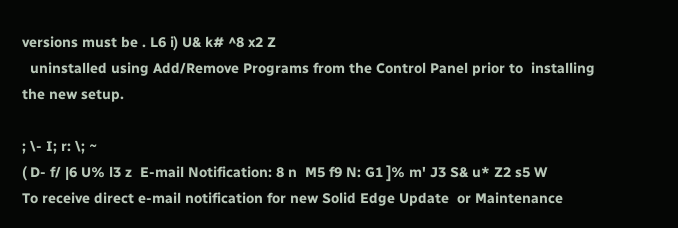versions must be . L6 i) U& k# ^8 x2 Z
  uninstalled using Add/Remove Programs from the Control Panel prior to  installing the new setup.

; \- I; r: \; ~
( D- f/ |6 U% l3 z  E-mail Notification: 8 n  M5 f9 N: G1 ]% m' J3 S& u* Z2 s5 W
To receive direct e-mail notification for new Solid Edge Update  or Maintenance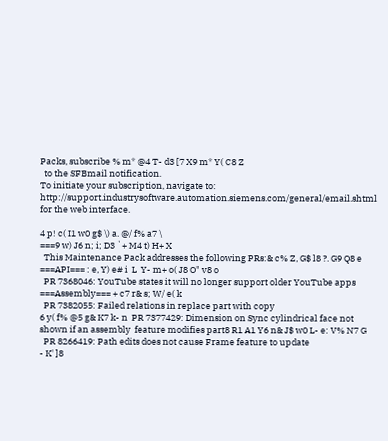Packs, subscribe % m* @4 T- d3 [7 X9 m* Y( C8 Z
  to the SFBmail notification.
To initiate your subscription, navigate to: http://support.industrysoftware.automation.siemens.com/general/email.shtml  for the web interface.

4 p! c( I1 w0 g$ \) a. @/ f% a7 \
===9 w) J6 n; i; D3 `+ M4 t) H+ X
  This Maintenance Pack addresses the following PRs:& c% Z, G$ l8 ?. G9 Q8 e
===API=== : e, Y) e# i  L  Y- m+ o( J8 O" v8 o
  PR 7368046: YouTube states it will no longer support older YouTube apps
===Assembly=== + c7 r& s; W/ e( k
  PR 7382055: Failed relations in replace part with copy
6 y( f% @5 g& K7 k- n  PR 7377429: Dimension on Sync cylindrical face not shown if an assembly  feature modifies part8 R1 A1 Y6 n& J$ w0 L- e: V% N7 G
  PR 8266419: Path edits does not cause Frame feature to update
- K' ]8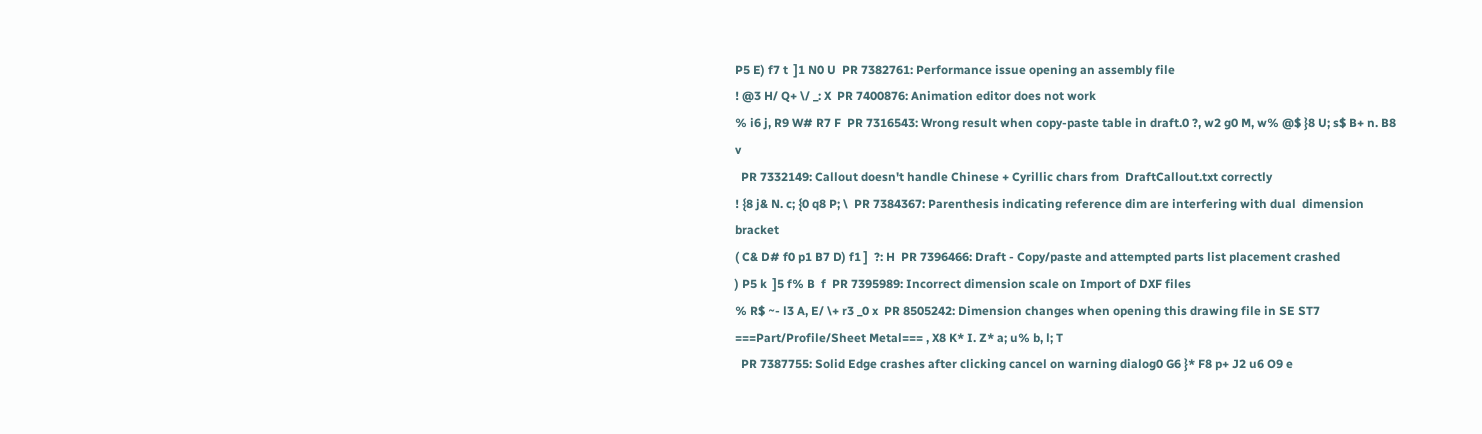P5 E) f7 t  ]1 N0 U  PR 7382761: Performance issue opening an assembly file
! @3 H/ Q+ \/ _: X  PR 7400876: Animation editor does not work
% i6 j, R9 W# R7 F  PR 7316543: Wrong result when copy-paste table in draft.0 ?, w2 g0 M, w% @$ }8 U; s$ B+ n. B8 v
  PR 7332149: Callout doesn't handle Chinese + Cyrillic chars from  DraftCallout.txt correctly
! {8 j& N. c; {0 q8 P; \  PR 7384367: Parenthesis indicating reference dim are interfering with dual  dimension bracket
( C& D# f0 p1 B7 D) f1 ]  ?: H  PR 7396466: Draft - Copy/paste and attempted parts list placement crashed
) P5 k  ]5 f% B  f  PR 7395989: Incorrect dimension scale on Import of DXF files
% R$ ~- l3 A, E/ \+ r3 _0 x  PR 8505242: Dimension changes when opening this drawing file in SE ST7
===Part/Profile/Sheet Metal=== , X8 K* I. Z* a; u% b, l; T
  PR 7387755: Solid Edge crashes after clicking cancel on warning dialog0 G6 }* F8 p+ J2 u6 O9 e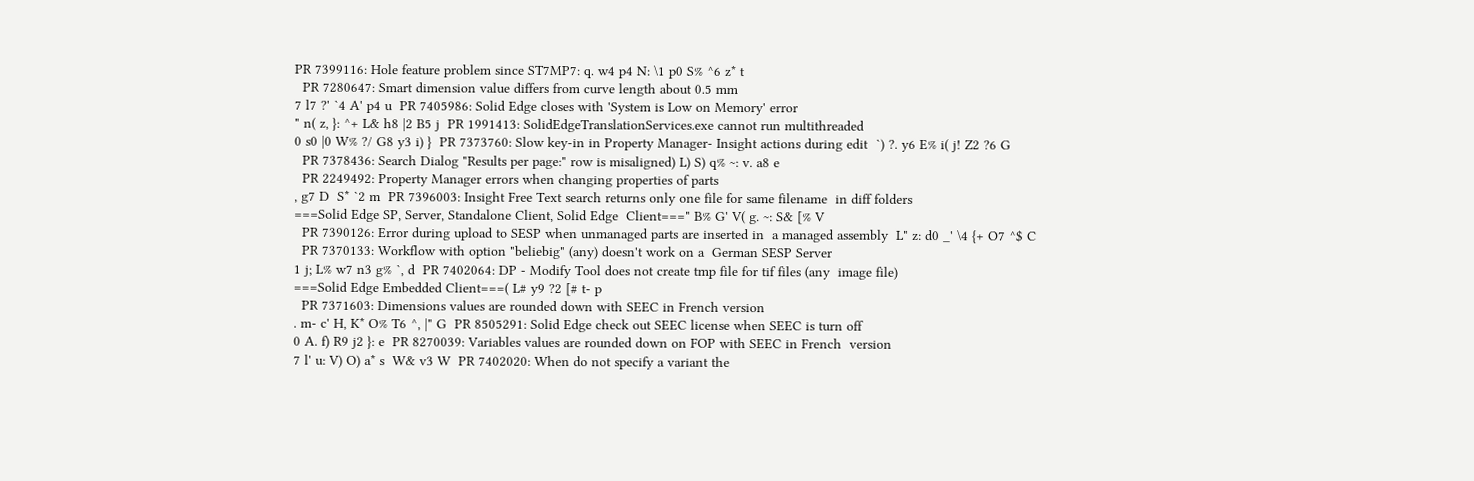PR 7399116: Hole feature problem since ST7MP7: q. w4 p4 N: \1 p0 S% ^6 z* t
  PR 7280647: Smart dimension value differs from curve length about 0.5 mm
7 l7 ?' `4 A' p4 u  PR 7405986: Solid Edge closes with 'System is Low on Memory' error
" n( z, }: ^+ L& h8 |2 B5 j  PR 1991413: SolidEdgeTranslationServices.exe cannot run multithreaded
0 s0 |0 W% ?/ G8 y3 i) }  PR 7373760: Slow key-in in Property Manager- Insight actions during edit  `) ?. y6 E% i( j! Z2 ?6 G
  PR 7378436: Search Dialog "Results per page:" row is misaligned) L) S) q% ~: v. a8 e
  PR 2249492: Property Manager errors when changing properties of parts
, g7 D  S* `2 m  PR 7396003: Insight Free Text search returns only one file for same filename  in diff folders
===Solid Edge SP, Server, Standalone Client, Solid Edge  Client===" B% G' V( g. ~: S& [% V
  PR 7390126: Error during upload to SESP when unmanaged parts are inserted in  a managed assembly  L" z: d0 _' \4 {+ O7 ^$ C
  PR 7370133: Workflow with option "beliebig" (any) doesn't work on a  German SESP Server
1 j; L% w7 n3 g% `, d  PR 7402064: DP - Modify Tool does not create tmp file for tif files (any  image file)
===Solid Edge Embedded Client===( L# y9 ?2 [# t- p
  PR 7371603: Dimensions values are rounded down with SEEC in French version
. m- c' H, K* O% T6 ^, |" G  PR 8505291: Solid Edge check out SEEC license when SEEC is turn off
0 A. f) R9 j2 }: e  PR 8270039: Variables values are rounded down on FOP with SEEC in French  version
7 l' u: V) O) a* s  W& v3 W  PR 7402020: When do not specify a variant the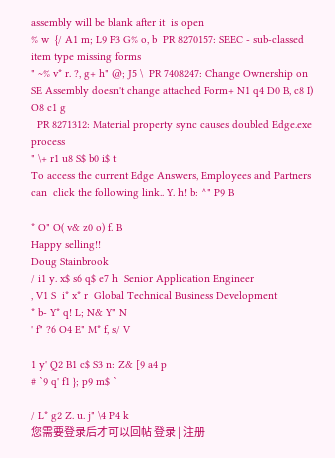assembly will be blank after it  is open
% w  {/ A1 m; L9 F3 G% o, b  PR 8270157: SEEC - sub-classed item type missing forms
" ~% v* r. ?, g+ h" @; J5 \  PR 7408247: Change Ownership on SE Assembly doesn't change attached Form+ N1 q4 D0 B, c8 I) O8 c1 g
  PR 8271312: Material property sync causes doubled Edge.exe process
" \+ r1 u8 S$ b0 i$ t
To access the current Edge Answers, Employees and Partners can  click the following link.. Y. h! b: ^" P9 B

* O" O( v& z0 o) f. B
Happy selling!!
Doug Stainbrook
/ i1 y. x$ s6 q$ e7 h  Senior Application Engineer
, V1 S  i* x* r  Global Technical Business Development
* b- Y* q! L; N& Y" N
' f" ?6 O4 E" M* f, s/ V

1 y' Q2 B1 c$ S3 n: Z& [9 a4 p
# `9 q' f1 }; p9 m$ `

/ L* g2 Z. u. j" \4 P4 k
您需要登录后才可以回帖 登录 | 注册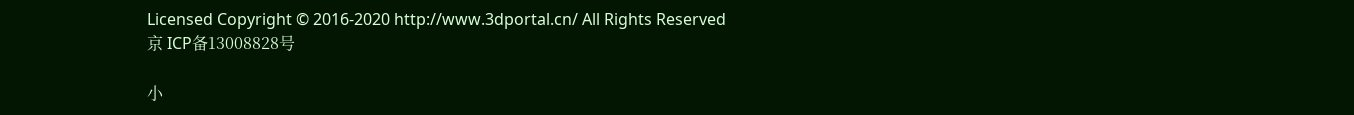Licensed Copyright © 2016-2020 http://www.3dportal.cn/ All Rights Reserved 京 ICP备13008828号

小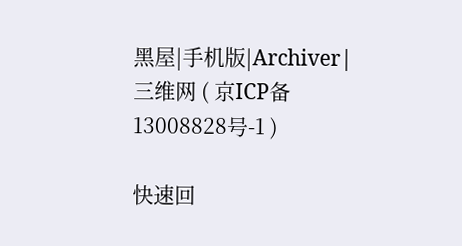黑屋|手机版|Archiver|三维网 ( 京ICP备13008828号-1 )

快速回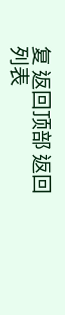复 返回顶部 返回列表